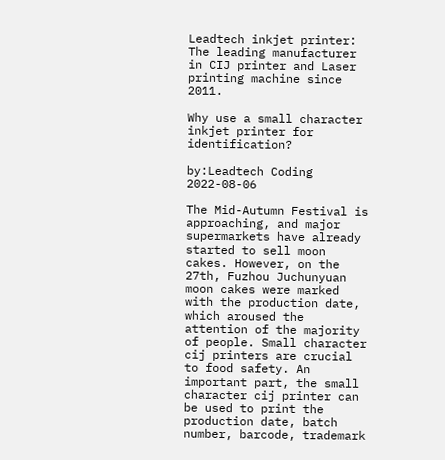Leadtech inkjet printer: The leading manufacturer in CIJ printer and Laser printing machine since 2011.

Why use a small character inkjet printer for identification?

by:Leadtech Coding     2022-08-06

The Mid-Autumn Festival is approaching, and major supermarkets have already started to sell moon cakes. However, on the 27th, Fuzhou Juchunyuan moon cakes were marked with the production date, which aroused the attention of the majority of people. Small character cij printers are crucial to food safety. An important part, the small character cij printer can be used to print the production date, batch number, barcode, trademark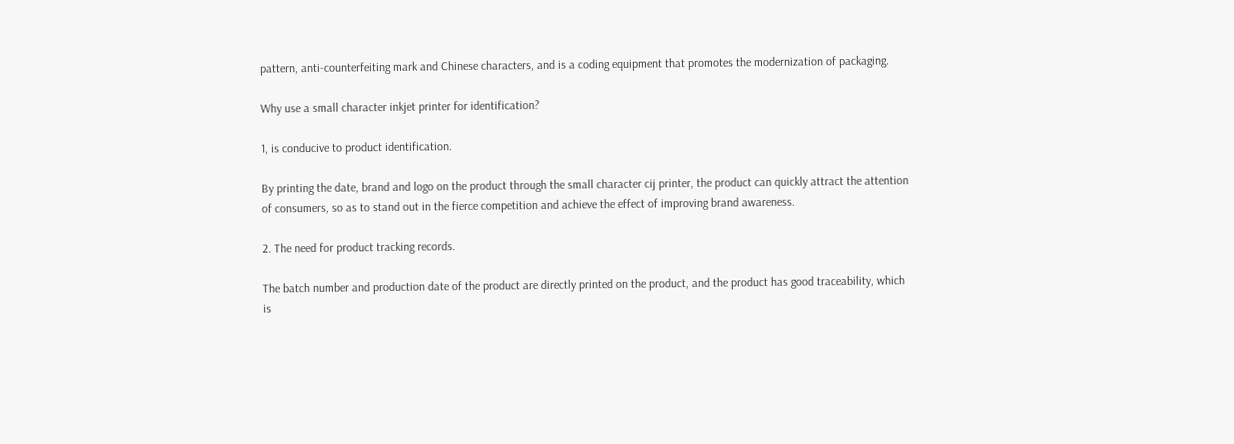pattern, anti-counterfeiting mark and Chinese characters, and is a coding equipment that promotes the modernization of packaging.

Why use a small character inkjet printer for identification?

1, is conducive to product identification.

By printing the date, brand and logo on the product through the small character cij printer, the product can quickly attract the attention of consumers, so as to stand out in the fierce competition and achieve the effect of improving brand awareness.

2. The need for product tracking records.

The batch number and production date of the product are directly printed on the product, and the product has good traceability, which is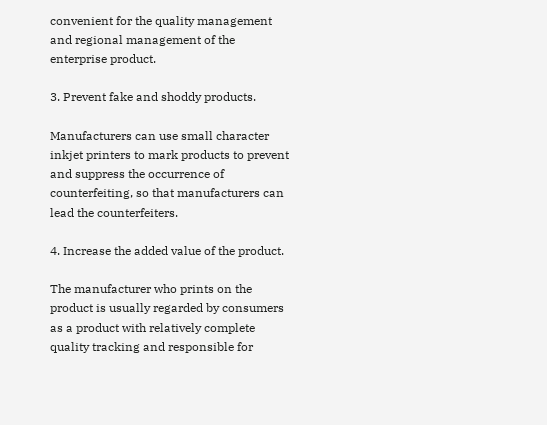convenient for the quality management and regional management of the enterprise product.

3. Prevent fake and shoddy products.

Manufacturers can use small character inkjet printers to mark products to prevent and suppress the occurrence of counterfeiting, so that manufacturers can lead the counterfeiters.

4. Increase the added value of the product.

The manufacturer who prints on the product is usually regarded by consumers as a product with relatively complete quality tracking and responsible for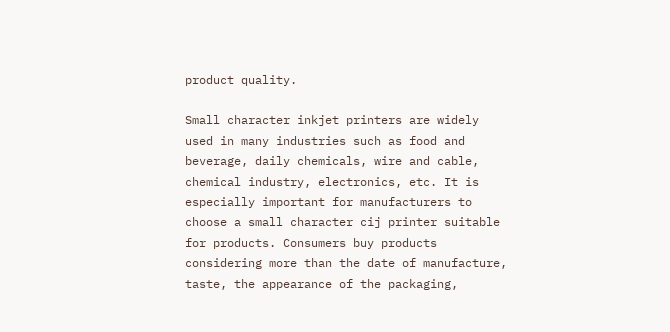product quality.

Small character inkjet printers are widely used in many industries such as food and beverage, daily chemicals, wire and cable, chemical industry, electronics, etc. It is especially important for manufacturers to choose a small character cij printer suitable for products. Consumers buy products considering more than the date of manufacture, taste, the appearance of the packaging,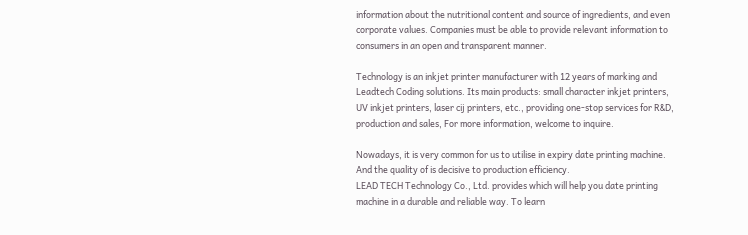information about the nutritional content and source of ingredients, and even corporate values. Companies must be able to provide relevant information to consumers in an open and transparent manner.

Technology is an inkjet printer manufacturer with 12 years of marking and Leadtech Coding solutions. Its main products: small character inkjet printers, UV inkjet printers, laser cij printers, etc., providing one-stop services for R&D, production and sales, For more information, welcome to inquire.

Nowadays, it is very common for us to utilise in expiry date printing machine. And the quality of is decisive to production efficiency.
LEAD TECH Technology Co., Ltd. provides which will help you date printing machine in a durable and reliable way. To learn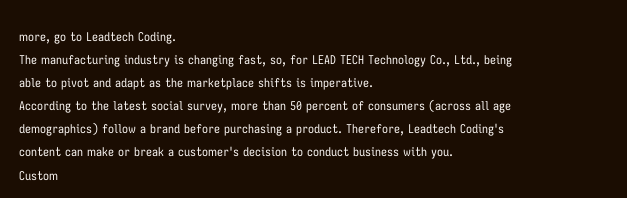more, go to Leadtech Coding.
The manufacturing industry is changing fast, so, for LEAD TECH Technology Co., Ltd., being able to pivot and adapt as the marketplace shifts is imperative.
According to the latest social survey, more than 50 percent of consumers (across all age demographics) follow a brand before purchasing a product. Therefore, Leadtech Coding's content can make or break a customer's decision to conduct business with you.
Custom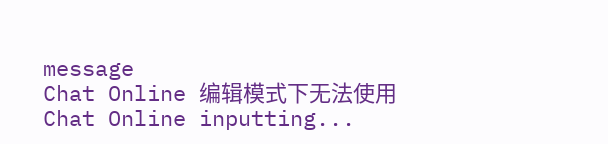message
Chat Online 编辑模式下无法使用
Chat Online inputting...